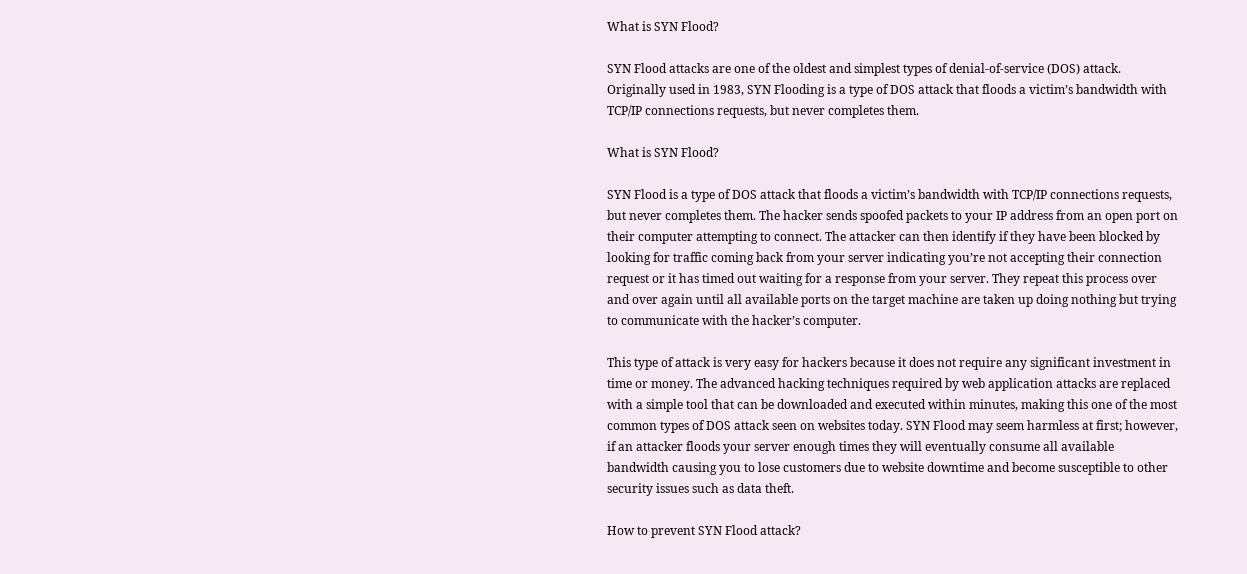What is SYN Flood?

SYN Flood attacks are one of the oldest and simplest types of denial-of-service (DOS) attack. Originally used in 1983, SYN Flooding is a type of DOS attack that floods a victim’s bandwidth with TCP/IP connections requests, but never completes them.

What is SYN Flood?

SYN Flood is a type of DOS attack that floods a victim’s bandwidth with TCP/IP connections requests, but never completes them. The hacker sends spoofed packets to your IP address from an open port on their computer attempting to connect. The attacker can then identify if they have been blocked by looking for traffic coming back from your server indicating you’re not accepting their connection request or it has timed out waiting for a response from your server. They repeat this process over and over again until all available ports on the target machine are taken up doing nothing but trying to communicate with the hacker’s computer.

This type of attack is very easy for hackers because it does not require any significant investment in time or money. The advanced hacking techniques required by web application attacks are replaced with a simple tool that can be downloaded and executed within minutes, making this one of the most common types of DOS attack seen on websites today. SYN Flood may seem harmless at first; however, if an attacker floods your server enough times they will eventually consume all available bandwidth causing you to lose customers due to website downtime and become susceptible to other security issues such as data theft.

How to prevent SYN Flood attack?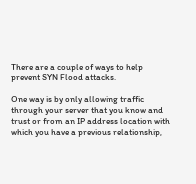There are a couple of ways to help prevent SYN Flood attacks.

One way is by only allowing traffic through your server that you know and trust or from an IP address location with which you have a previous relationship,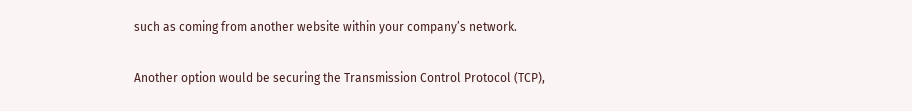such as coming from another website within your company’s network.

Another option would be securing the Transmission Control Protocol (TCP),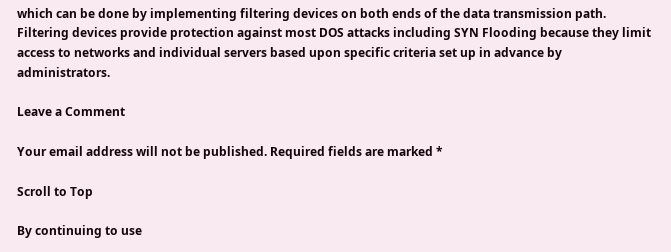which can be done by implementing filtering devices on both ends of the data transmission path. Filtering devices provide protection against most DOS attacks including SYN Flooding because they limit access to networks and individual servers based upon specific criteria set up in advance by administrators.

Leave a Comment

Your email address will not be published. Required fields are marked *

Scroll to Top

By continuing to use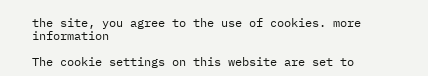the site, you agree to the use of cookies. more information

The cookie settings on this website are set to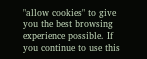"allow cookies" to give you the best browsing experience possible. If you continue to use this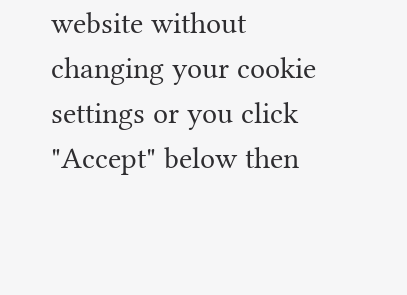website without changing your cookie settings or you click "Accept" below then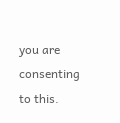you are consenting to this.